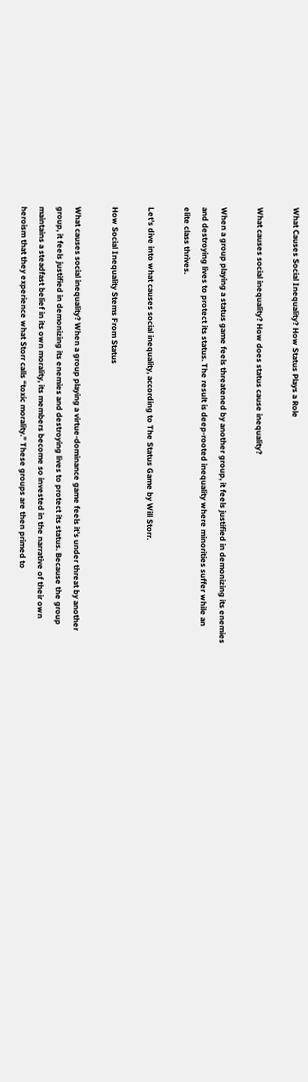What Causes Social Inequality? How Status Plays a Role

What causes social inequality? How does status cause inequality?

When a group playing a status game feels threatened by another group, it feels justified in demonizing its enemies and destroying lives to protect its status. The result is deep-rooted inequality where minorities suffer while an elite class thrives.

Let’s dive into what causes social inequality, according to The Status Game by Will Storr.

How Social Inequality Stems From Status

What causes social inequality? When a group playing a virtue-dominance game feels it’s under threat by another group, it feels justified in demonizing its enemies and destroying lives to protect its status. Because the group maintains a steadfast belief in its own morality, its members become so invested in the narrative of their own heroism that they experience what Storr calls “toxic morality.” These groups are then primed to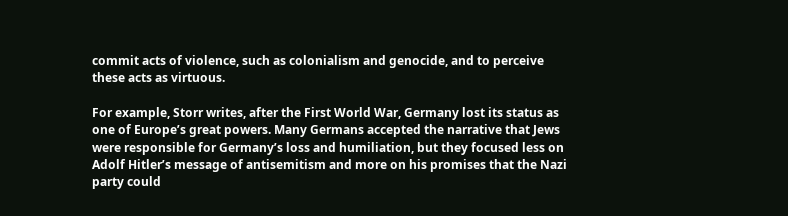commit acts of violence, such as colonialism and genocide, and to perceive these acts as virtuous.

For example, Storr writes, after the First World War, Germany lost its status as one of Europe’s great powers. Many Germans accepted the narrative that Jews were responsible for Germany’s loss and humiliation, but they focused less on Adolf Hitler’s message of antisemitism and more on his promises that the Nazi party could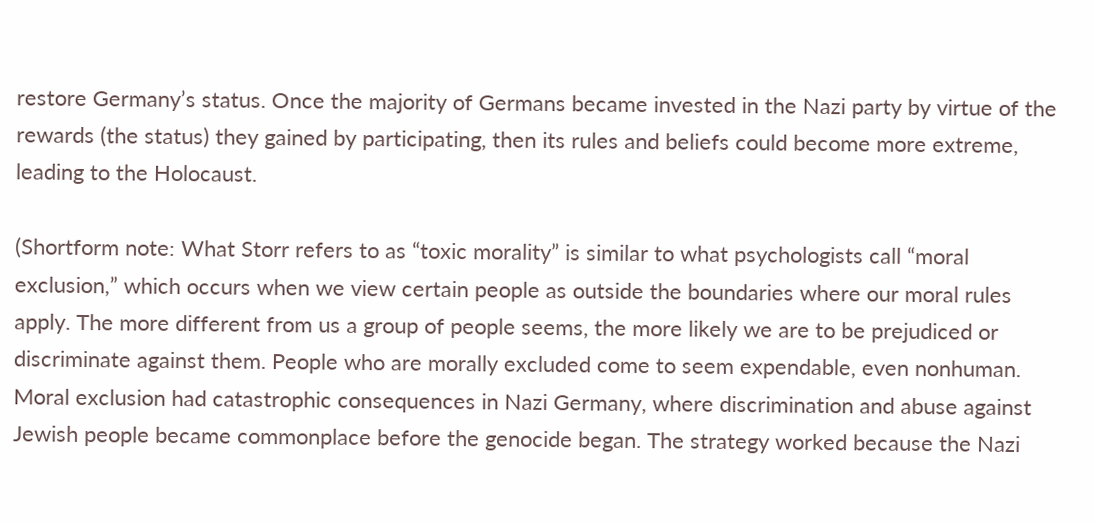restore Germany’s status. Once the majority of Germans became invested in the Nazi party by virtue of the rewards (the status) they gained by participating, then its rules and beliefs could become more extreme, leading to the Holocaust.

(Shortform note: What Storr refers to as “toxic morality” is similar to what psychologists call “moral exclusion,” which occurs when we view certain people as outside the boundaries where our moral rules apply. The more different from us a group of people seems, the more likely we are to be prejudiced or discriminate against them. People who are morally excluded come to seem expendable, even nonhuman. Moral exclusion had catastrophic consequences in Nazi Germany, where discrimination and abuse against Jewish people became commonplace before the genocide began. The strategy worked because the Nazi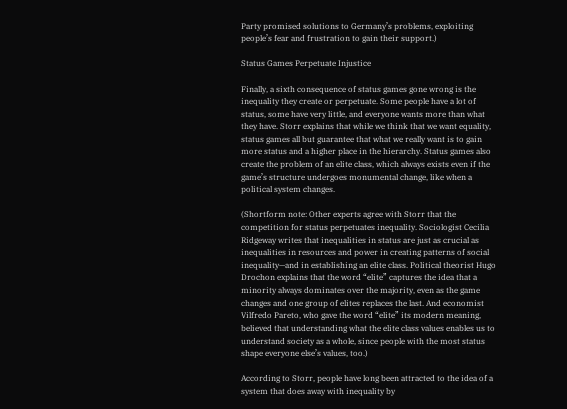Party promised solutions to Germany’s problems, exploiting people’s fear and frustration to gain their support.)

Status Games Perpetuate Injustice

Finally, a sixth consequence of status games gone wrong is the inequality they create or perpetuate. Some people have a lot of status, some have very little, and everyone wants more than what they have. Storr explains that while we think that we want equality, status games all but guarantee that what we really want is to gain more status and a higher place in the hierarchy. Status games also create the problem of an elite class, which always exists even if the game’s structure undergoes monumental change, like when a political system changes.

(Shortform note: Other experts agree with Storr that the competition for status perpetuates inequality. Sociologist Cecilia Ridgeway writes that inequalities in status are just as crucial as inequalities in resources and power in creating patterns of social inequality—and in establishing an elite class. Political theorist Hugo Drochon explains that the word “elite” captures the idea that a minority always dominates over the majority, even as the game changes and one group of elites replaces the last. And economist Vilfredo Pareto, who gave the word “elite” its modern meaning, believed that understanding what the elite class values enables us to understand society as a whole, since people with the most status shape everyone else’s values, too.)

According to Storr, people have long been attracted to the idea of a system that does away with inequality by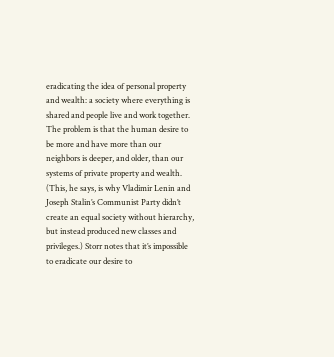eradicating the idea of personal property and wealth: a society where everything is shared and people live and work together. The problem is that the human desire to be more and have more than our neighbors is deeper, and older, than our systems of private property and wealth. (This, he says, is why Vladimir Lenin and Joseph Stalin’s Communist Party didn’t create an equal society without hierarchy, but instead produced new classes and privileges.) Storr notes that it’s impossible to eradicate our desire to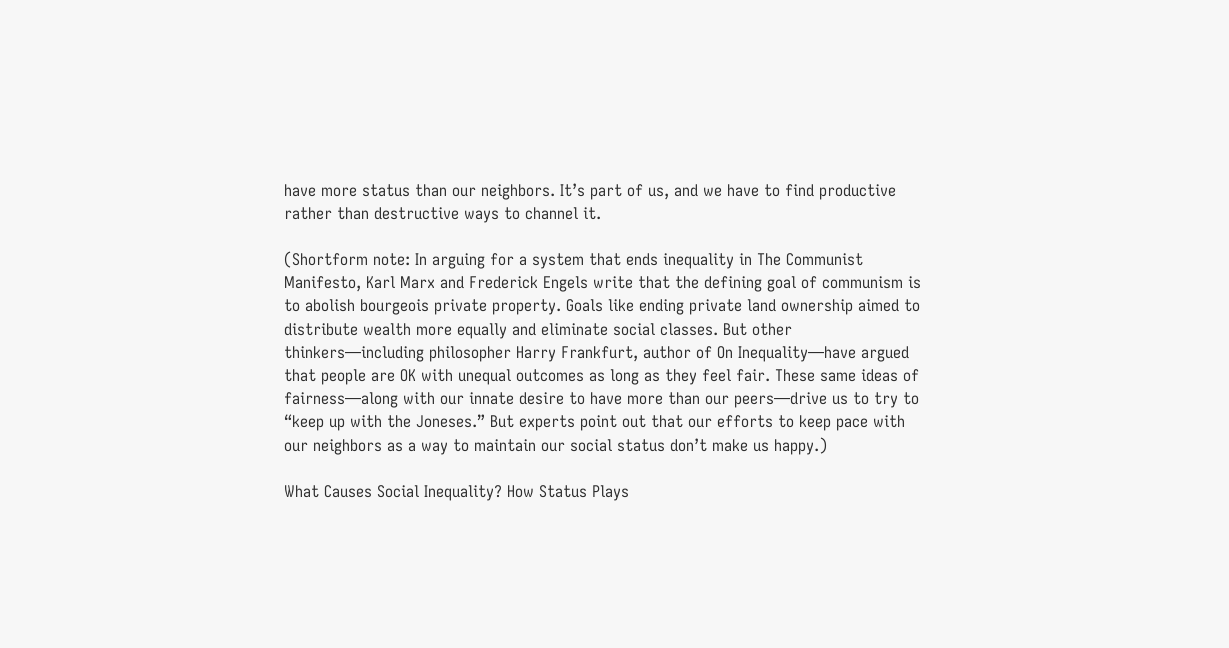have more status than our neighbors. It’s part of us, and we have to find productive rather than destructive ways to channel it.

(Shortform note: In arguing for a system that ends inequality in The Communist Manifesto, Karl Marx and Frederick Engels write that the defining goal of communism is to abolish bourgeois private property. Goals like ending private land ownership aimed to distribute wealth more equally and eliminate social classes. But other thinkers—including philosopher Harry Frankfurt, author of On Inequality—have argued that people are OK with unequal outcomes as long as they feel fair. These same ideas of fairness—along with our innate desire to have more than our peers—drive us to try to “keep up with the Joneses.” But experts point out that our efforts to keep pace with our neighbors as a way to maintain our social status don’t make us happy.)

What Causes Social Inequality? How Status Plays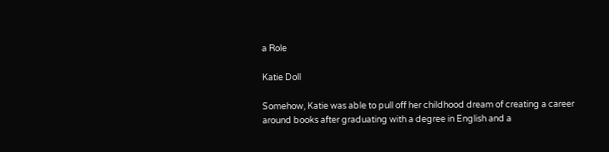a Role

Katie Doll

Somehow, Katie was able to pull off her childhood dream of creating a career around books after graduating with a degree in English and a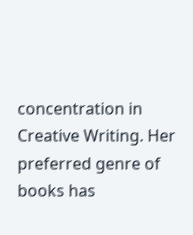concentration in Creative Writing. Her preferred genre of books has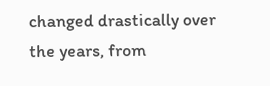changed drastically over the years, from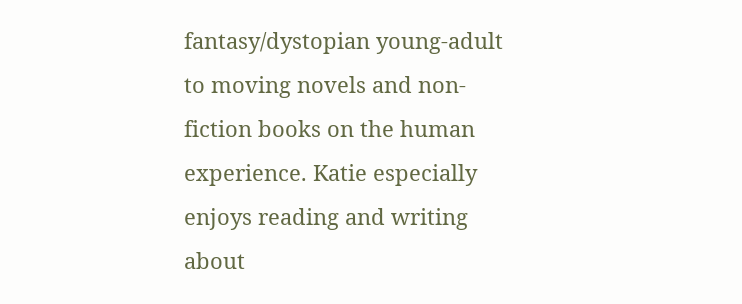fantasy/dystopian young-adult to moving novels and non-fiction books on the human experience. Katie especially enjoys reading and writing about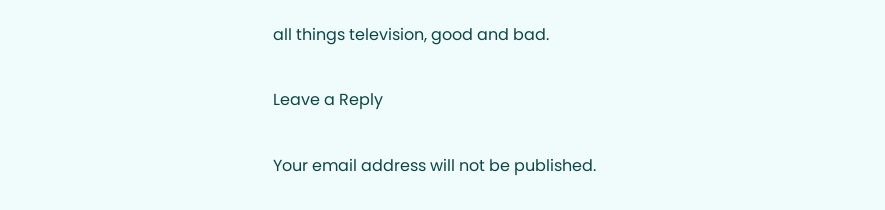all things television, good and bad.

Leave a Reply

Your email address will not be published.